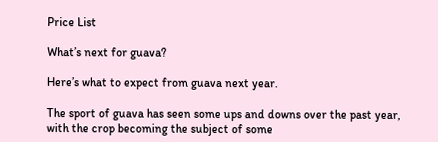Price List

What’s next for guava?

Here’s what to expect from guava next year.

The sport of guava has seen some ups and downs over the past year, with the crop becoming the subject of some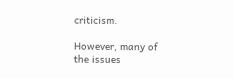criticism.

However, many of the issues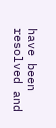have been resolved and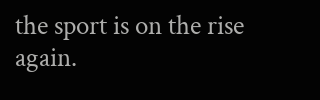the sport is on the rise again.